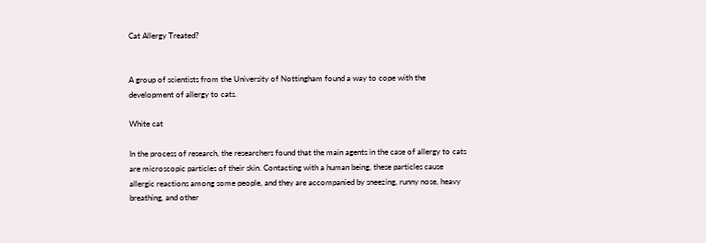Cat Allergy Treated?


A group of scientists from the University of Nottingham found a way to cope with the development of allergy to cats.

White cat

In the process of research, the researchers found that the main agents in the case of allergy to cats are microscopic particles of their skin. Contacting with a human being, these particles cause allergic reactions among some people, and they are accompanied by sneezing, runny nose, heavy breathing, and other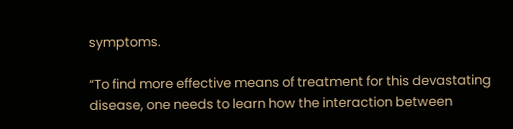symptoms.

“To find more effective means of treatment for this devastating disease, one needs to learn how the interaction between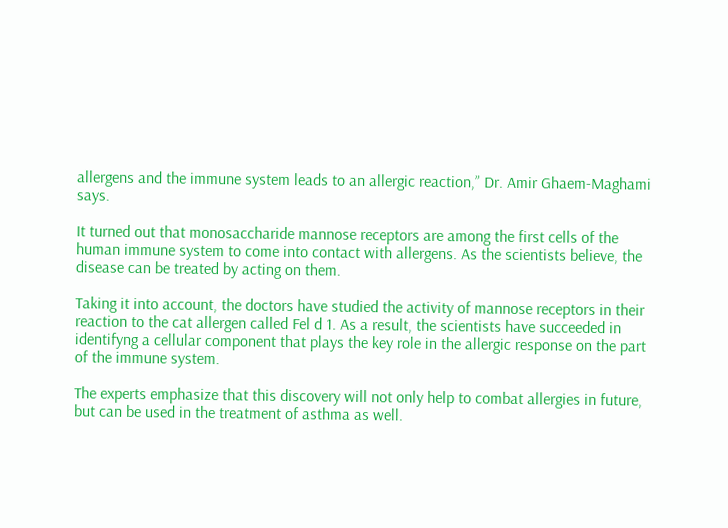allergens and the immune system leads to an allergic reaction,” Dr. Amir Ghaem-Maghami says.

It turned out that monosaccharide mannose receptors are among the first cells of the human immune system to come into contact with allergens. As the scientists believe, the disease can be treated by acting on them.

Taking it into account, the doctors have studied the activity of mannose receptors in their reaction to the cat allergen called Fel d 1. As a result, the scientists have succeeded in identifyng a cellular component that plays the key role in the allergic response on the part of the immune system.

The experts emphasize that this discovery will not only help to combat allergies in future, but can be used in the treatment of asthma as well.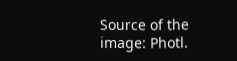Source of the image: Photl.